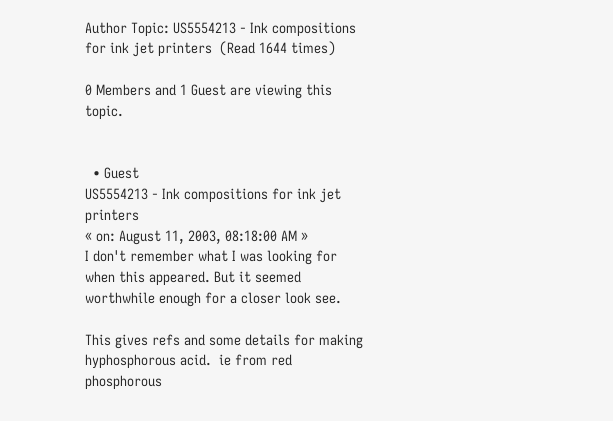Author Topic: US5554213 - Ink compositions for ink jet printers  (Read 1644 times)

0 Members and 1 Guest are viewing this topic.


  • Guest
US5554213 - Ink compositions for ink jet printers
« on: August 11, 2003, 08:18:00 AM »
I don't remember what I was looking for when this appeared. But it seemed worthwhile enough for a closer look see.

This gives refs and some details for making hyphosphorous acid.  ie from red phosphorous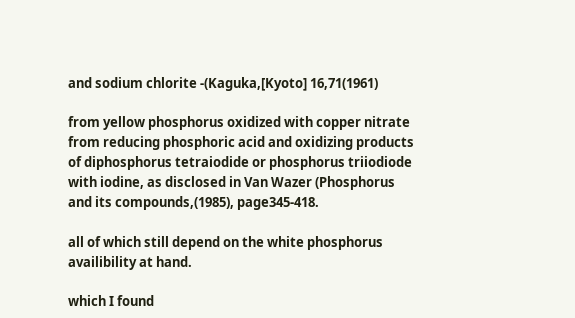and sodium chlorite -(Kaguka,[Kyoto] 16,71(1961)

from yellow phosphorus oxidized with copper nitrate
from reducing phosphoric acid and oxidizing products of diphosphorus tetraiodide or phosphorus triiodiode with iodine, as disclosed in Van Wazer (Phosphorus and its compounds,(1985), page345-418.

all of which still depend on the white phosphorus availibility at hand.

which I found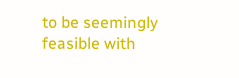to be seemingly feasible with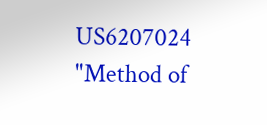US6207024 "Method of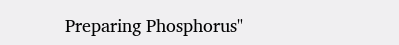Preparing Phosphorus"